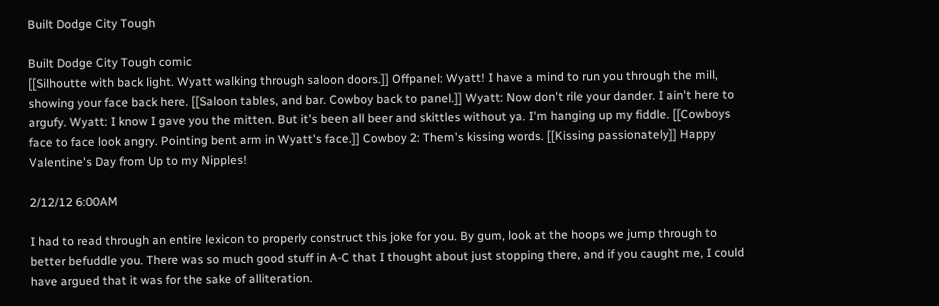Built Dodge City Tough

Built Dodge City Tough comic
[[Silhoutte with back light. Wyatt walking through saloon doors.]] Offpanel: Wyatt! I have a mind to run you through the mill, showing your face back here. [[Saloon tables, and bar. Cowboy back to panel.]] Wyatt: Now don't rile your dander. I ain't here to argufy. Wyatt: I know I gave you the mitten. But it's been all beer and skittles without ya. I'm hanging up my fiddle. [[Cowboys face to face look angry. Pointing bent arm in Wyatt's face.]] Cowboy 2: Them's kissing words. [[Kissing passionately]] Happy Valentine's Day from Up to my Nipples!

2/12/12 6:00AM

I had to read through an entire lexicon to properly construct this joke for you. By gum, look at the hoops we jump through to better befuddle you. There was so much good stuff in A-C that I thought about just stopping there, and if you caught me, I could have argued that it was for the sake of alliteration.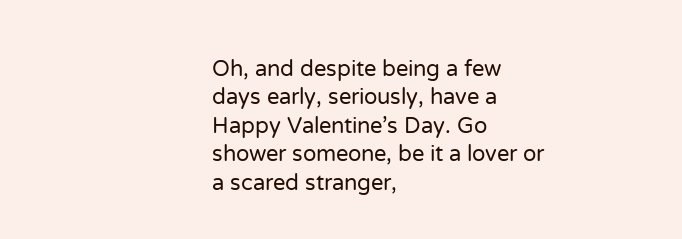Oh, and despite being a few days early, seriously, have a Happy Valentine’s Day. Go shower someone, be it a lover or a scared stranger,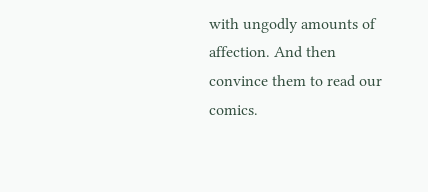with ungodly amounts of affection. And then convince them to read our comics.